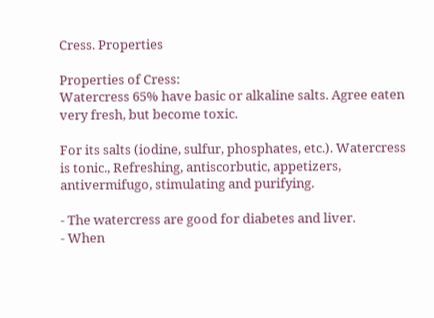Cress. Properties

Properties of Cress:
Watercress 65% have basic or alkaline salts. Agree eaten very fresh, but become toxic.

For its salts (iodine, sulfur, phosphates, etc.). Watercress is tonic., Refreshing, antiscorbutic, appetizers, antivermifugo, stimulating and purifying.

- The watercress are good for diabetes and liver.
- When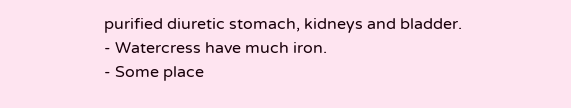purified diuretic stomach, kidneys and bladder.
- Watercress have much iron.
- Some place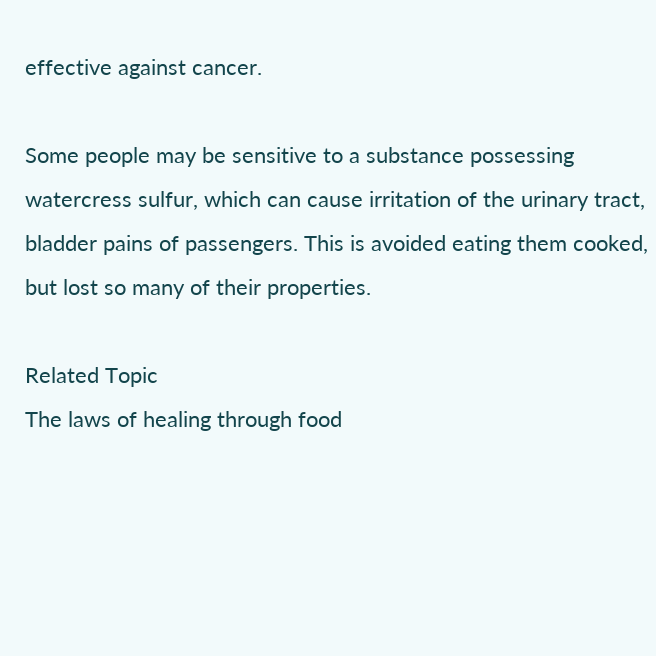effective against cancer.

Some people may be sensitive to a substance possessing watercress sulfur, which can cause irritation of the urinary tract, bladder pains of passengers. This is avoided eating them cooked, but lost so many of their properties.

Related Topic
The laws of healing through food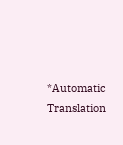*Automatic Translation